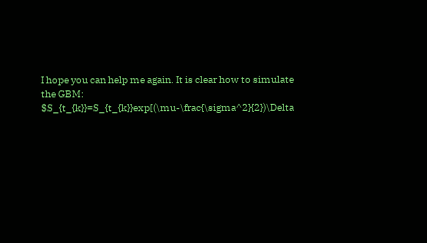I hope you can help me again. It is clear how to simulate the GBM: $S_{t_{k}}=S_{t_{k}}exp[(\mu-\frac{\sigma^2}{2})\Delta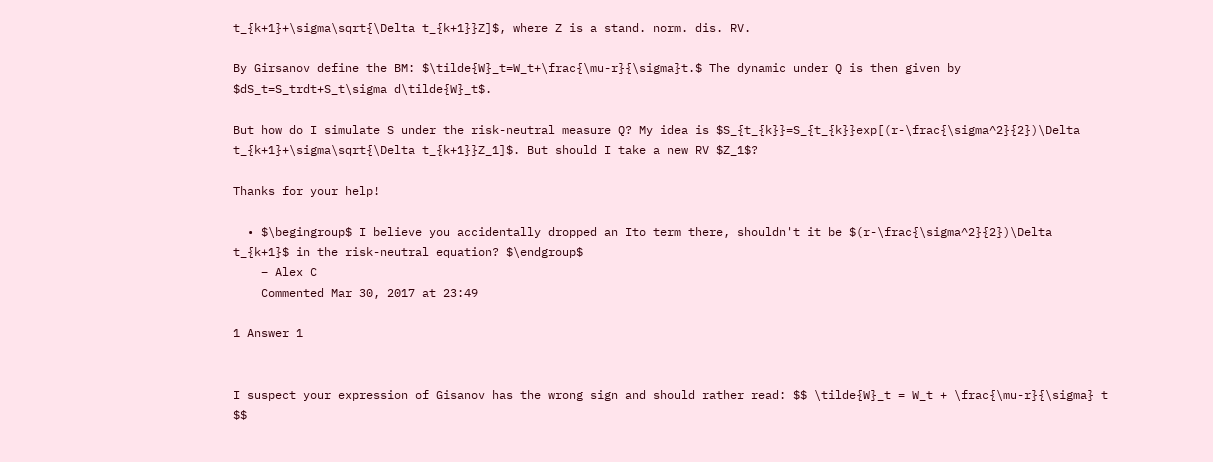t_{k+1}+\sigma\sqrt{\Delta t_{k+1}}Z]$, where Z is a stand. norm. dis. RV.

By Girsanov define the BM: $\tilde{W}_t=W_t+\frac{\mu-r}{\sigma}t.$ The dynamic under Q is then given by $dS_t=S_trdt+S_t\sigma d\tilde{W}_t$.

But how do I simulate S under the risk-neutral measure Q? My idea is $S_{t_{k}}=S_{t_{k}}exp[(r-\frac{\sigma^2}{2})\Delta t_{k+1}+\sigma\sqrt{\Delta t_{k+1}}Z_1]$. But should I take a new RV $Z_1$?

Thanks for your help!

  • $\begingroup$ I believe you accidentally dropped an Ito term there, shouldn't it be $(r-\frac{\sigma^2}{2})\Delta t_{k+1}$ in the risk-neutral equation? $\endgroup$
    – Alex C
    Commented Mar 30, 2017 at 23:49

1 Answer 1


I suspect your expression of Gisanov has the wrong sign and should rather read: $$ \tilde{W}_t = W_t + \frac{\mu-r}{\sigma} t $$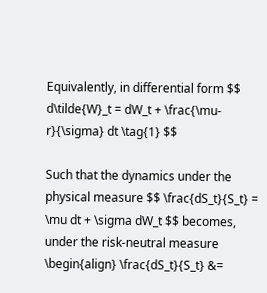Equivalently, in differential form $$ d\tilde{W}_t = dW_t + \frac{\mu-r}{\sigma} dt \tag{1} $$

Such that the dynamics under the physical measure $$ \frac{dS_t}{S_t} = \mu dt + \sigma dW_t $$ becomes, under the risk-neutral measure \begin{align} \frac{dS_t}{S_t} &=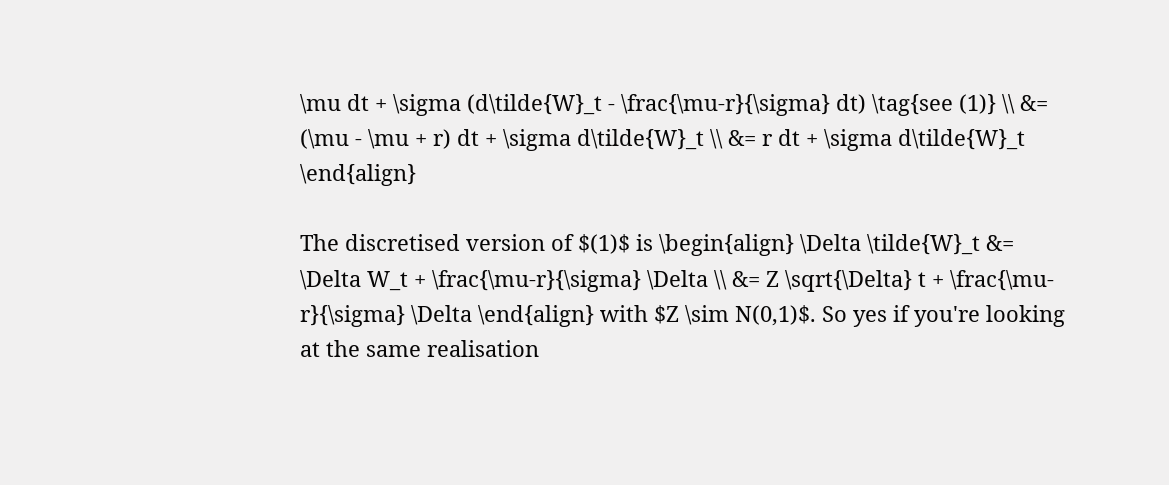\mu dt + \sigma (d\tilde{W}_t - \frac{\mu-r}{\sigma} dt) \tag{see (1)} \\ &= (\mu - \mu + r) dt + \sigma d\tilde{W}_t \\ &= r dt + \sigma d\tilde{W}_t \end{align}

The discretised version of $(1)$ is \begin{align} \Delta \tilde{W}_t &= \Delta W_t + \frac{\mu-r}{\sigma} \Delta \\ &= Z \sqrt{\Delta} t + \frac{\mu-r}{\sigma} \Delta \end{align} with $Z \sim N(0,1)$. So yes if you're looking at the same realisation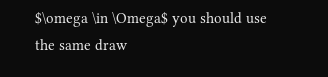$\omega \in \Omega$ you should use the same draw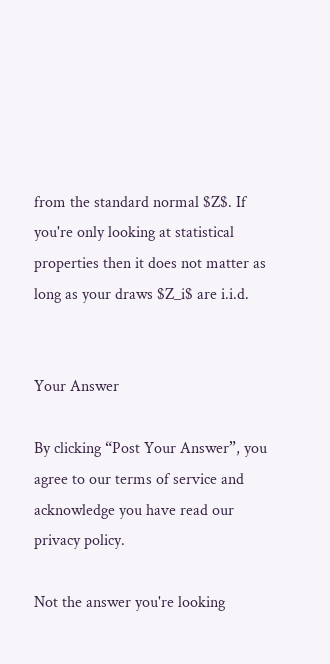from the standard normal $Z$. If you're only looking at statistical properties then it does not matter as long as your draws $Z_i$ are i.i.d.


Your Answer

By clicking “Post Your Answer”, you agree to our terms of service and acknowledge you have read our privacy policy.

Not the answer you're looking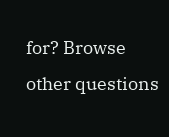for? Browse other questions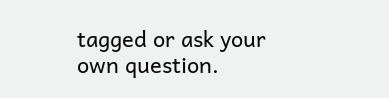tagged or ask your own question.